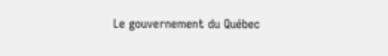Le gouvernement du Québec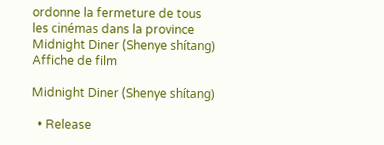ordonne la fermeture de tous les cinémas dans la province
Midnight Diner (Shenye shítang) Affiche de film

Midnight Diner (Shenye shítang)

  • Release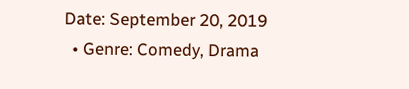Date: September 20, 2019
  • Genre: Comedy, Drama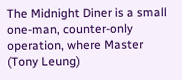The Midnight Diner is a small one-man, counter-only operation, where Master (Tony Leung)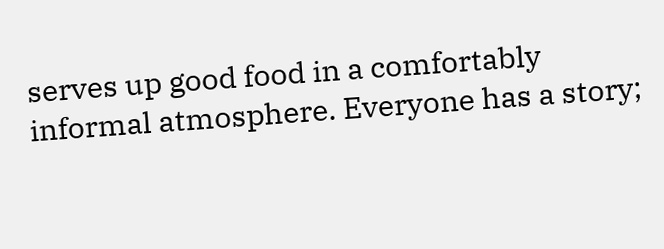serves up good food in a comfortably informal atmosphere. Everyone has a story;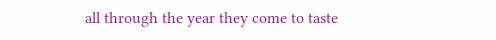all through the year they come to taste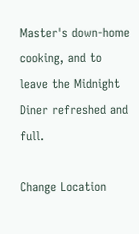Master's down-home cooking, and to leave the Midnight Diner refreshed and full.

Change Location